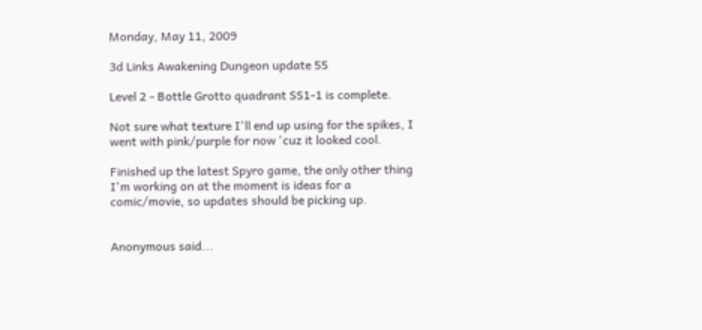Monday, May 11, 2009

3d Links Awakening Dungeon update 55

Level 2 - Bottle Grotto quadrant SS1-1 is complete.

Not sure what texture I'll end up using for the spikes, I went with pink/purple for now 'cuz it looked cool.

Finished up the latest Spyro game, the only other thing I'm working on at the moment is ideas for a comic/movie, so updates should be picking up.


Anonymous said...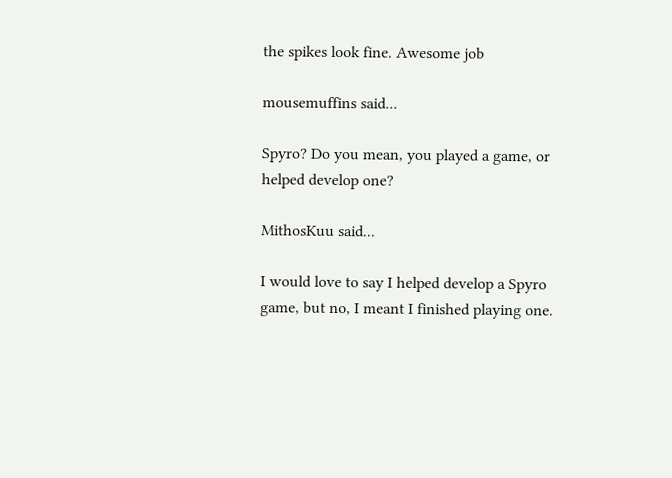the spikes look fine. Awesome job

mousemuffins said...

Spyro? Do you mean, you played a game, or helped develop one?

MithosKuu said...

I would love to say I helped develop a Spyro game, but no, I meant I finished playing one.